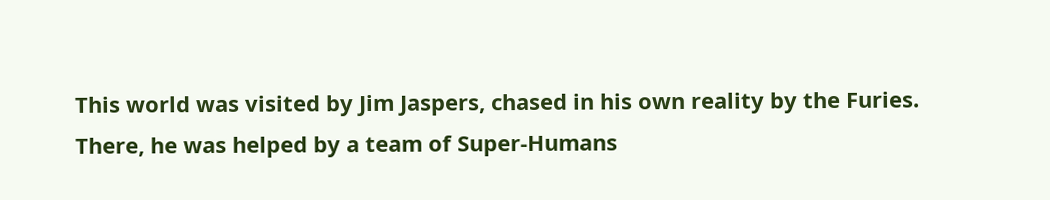This world was visited by Jim Jaspers, chased in his own reality by the Furies. There, he was helped by a team of Super-Humans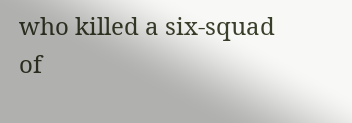who killed a six-squad of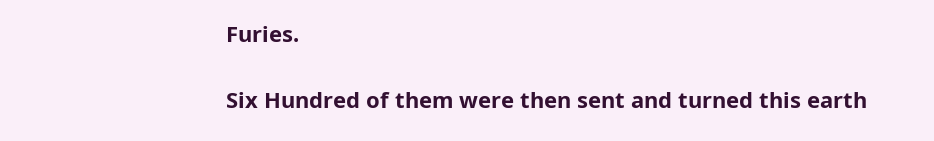Furies.

Six Hundred of them were then sent and turned this earth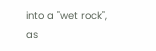into a "wet rock", as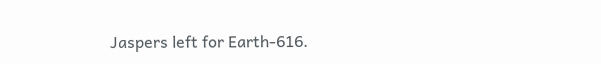Jaspers left for Earth-616.